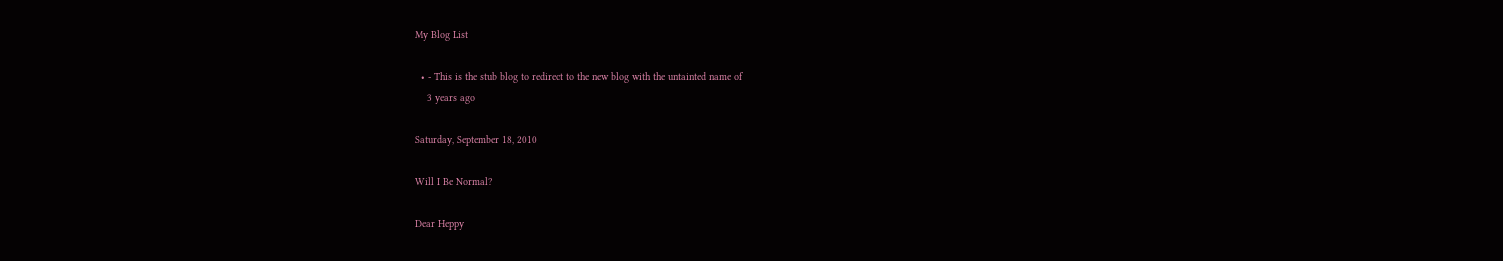My Blog List

  • - This is the stub blog to redirect to the new blog with the untainted name of
    3 years ago

Saturday, September 18, 2010

Will I Be Normal?

Dear Heppy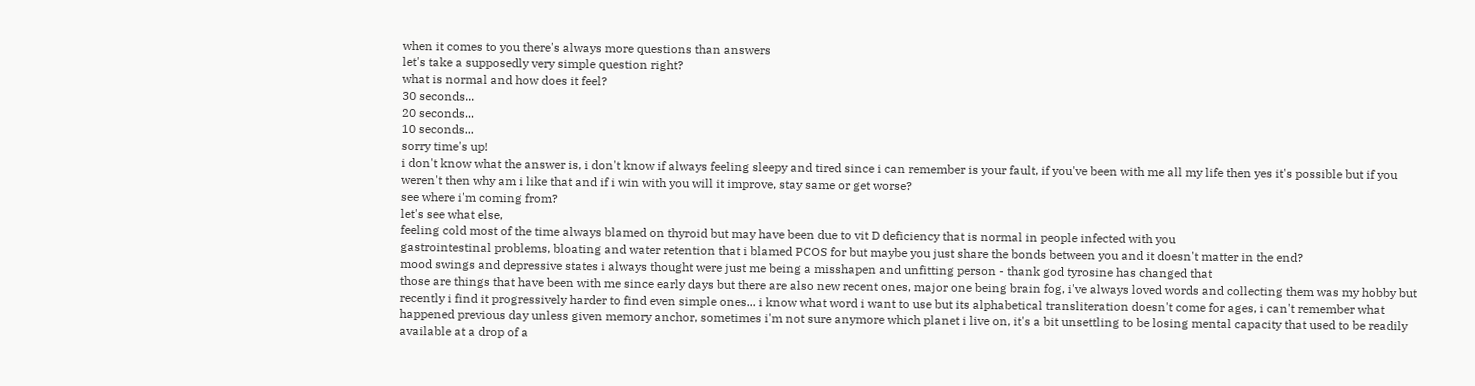when it comes to you there's always more questions than answers
let's take a supposedly very simple question right?
what is normal and how does it feel?
30 seconds...
20 seconds...
10 seconds...
sorry time's up!
i don't know what the answer is, i don't know if always feeling sleepy and tired since i can remember is your fault, if you've been with me all my life then yes it's possible but if you weren't then why am i like that and if i win with you will it improve, stay same or get worse?
see where i'm coming from?
let's see what else,
feeling cold most of the time always blamed on thyroid but may have been due to vit D deficiency that is normal in people infected with you
gastrointestinal problems, bloating and water retention that i blamed PCOS for but maybe you just share the bonds between you and it doesn't matter in the end?
mood swings and depressive states i always thought were just me being a misshapen and unfitting person - thank god tyrosine has changed that
those are things that have been with me since early days but there are also new recent ones, major one being brain fog, i've always loved words and collecting them was my hobby but recently i find it progressively harder to find even simple ones... i know what word i want to use but its alphabetical transliteration doesn't come for ages, i can't remember what happened previous day unless given memory anchor, sometimes i'm not sure anymore which planet i live on, it's a bit unsettling to be losing mental capacity that used to be readily available at a drop of a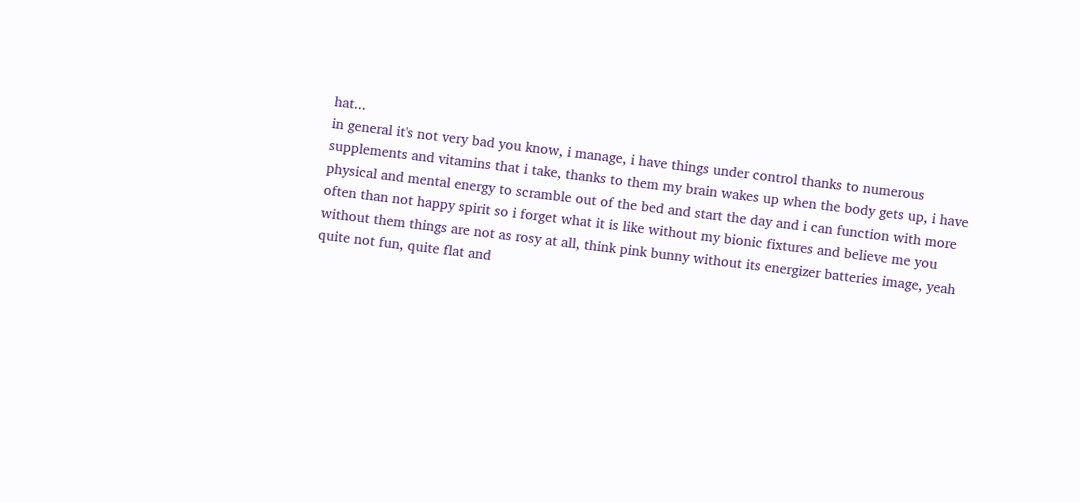hat...
in general it's not very bad you know, i manage, i have things under control thanks to numerous supplements and vitamins that i take, thanks to them my brain wakes up when the body gets up, i have physical and mental energy to scramble out of the bed and start the day and i can function with more often than not happy spirit so i forget what it is like without my bionic fixtures and believe me you without them things are not as rosy at all, think pink bunny without its energizer batteries image, yeah quite not fun, quite flat and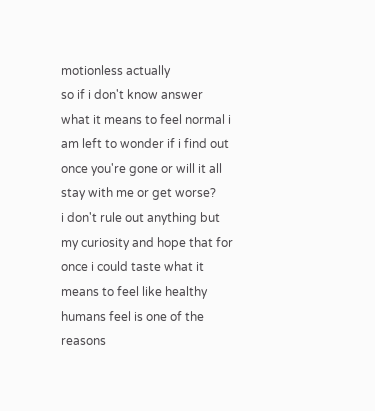motionless actually
so if i don't know answer what it means to feel normal i am left to wonder if i find out once you're gone or will it all stay with me or get worse?
i don't rule out anything but my curiosity and hope that for once i could taste what it means to feel like healthy humans feel is one of the reasons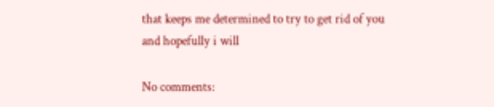that keeps me determined to try to get rid of you
and hopefully i will

No comments: